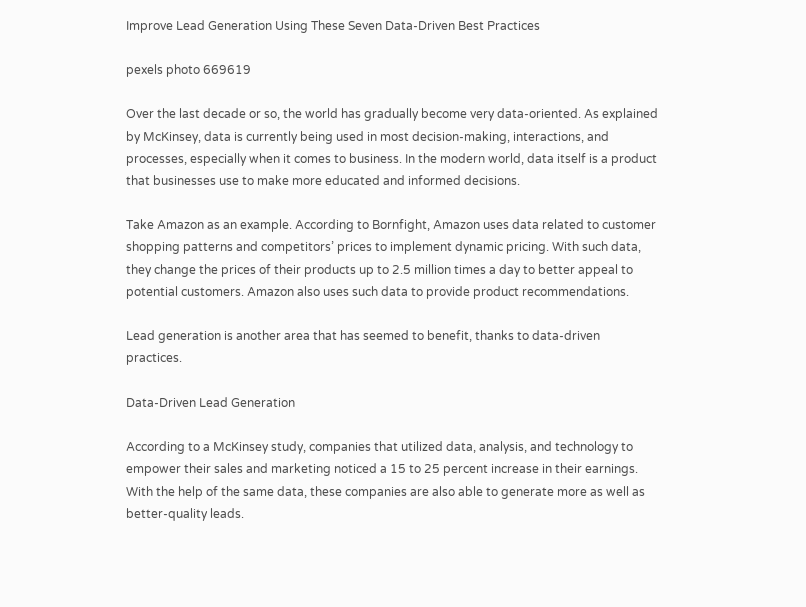Improve Lead Generation Using These Seven Data-Driven Best Practices

pexels photo 669619

Over the last decade or so, the world has gradually become very data-oriented. As explained by McKinsey, data is currently being used in most decision-making, interactions, and processes, especially when it comes to business. In the modern world, data itself is a product that businesses use to make more educated and informed decisions.

Take Amazon as an example. According to Bornfight, Amazon uses data related to customer shopping patterns and competitors’ prices to implement dynamic pricing. With such data, they change the prices of their products up to 2.5 million times a day to better appeal to potential customers. Amazon also uses such data to provide product recommendations.

Lead generation is another area that has seemed to benefit, thanks to data-driven practices.

Data-Driven Lead Generation

According to a McKinsey study, companies that utilized data, analysis, and technology to empower their sales and marketing noticed a 15 to 25 percent increase in their earnings. With the help of the same data, these companies are also able to generate more as well as better-quality leads.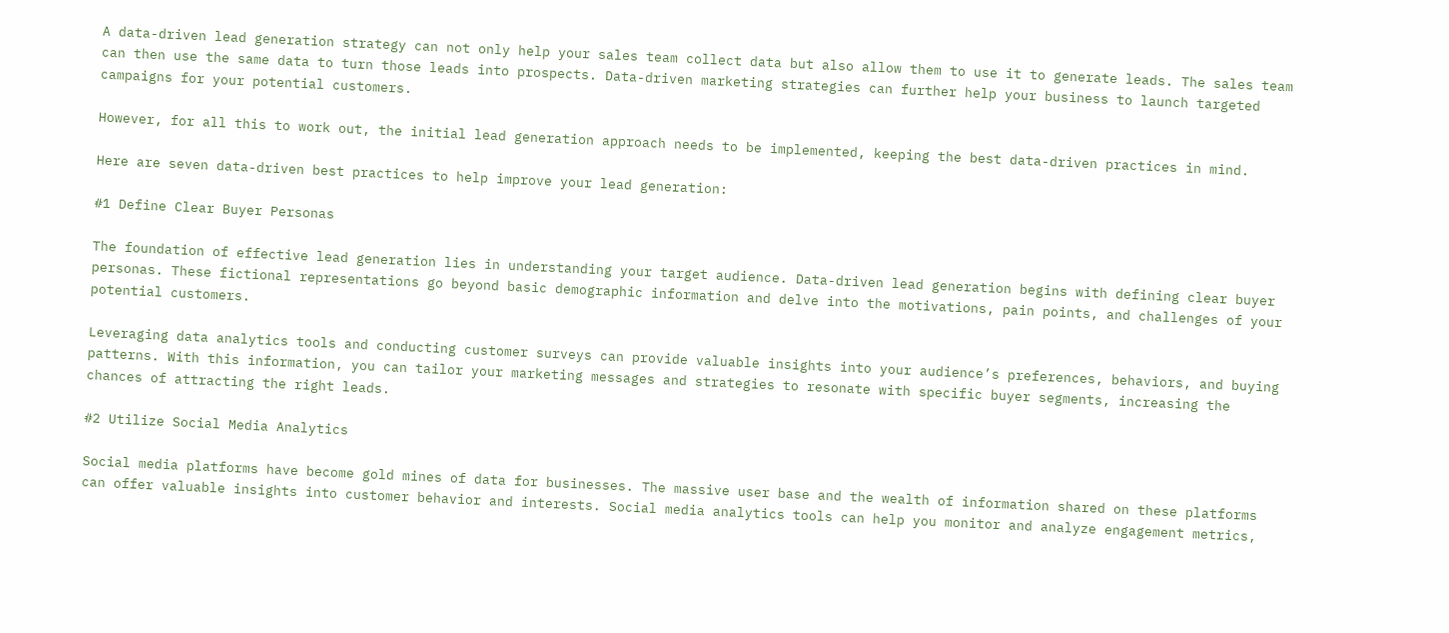A data-driven lead generation strategy can not only help your sales team collect data but also allow them to use it to generate leads. The sales team can then use the same data to turn those leads into prospects. Data-driven marketing strategies can further help your business to launch targeted campaigns for your potential customers.

However, for all this to work out, the initial lead generation approach needs to be implemented, keeping the best data-driven practices in mind.

Here are seven data-driven best practices to help improve your lead generation:

#1 Define Clear Buyer Personas

The foundation of effective lead generation lies in understanding your target audience. Data-driven lead generation begins with defining clear buyer personas. These fictional representations go beyond basic demographic information and delve into the motivations, pain points, and challenges of your potential customers.

Leveraging data analytics tools and conducting customer surveys can provide valuable insights into your audience’s preferences, behaviors, and buying patterns. With this information, you can tailor your marketing messages and strategies to resonate with specific buyer segments, increasing the chances of attracting the right leads.

#2 Utilize Social Media Analytics

Social media platforms have become gold mines of data for businesses. The massive user base and the wealth of information shared on these platforms can offer valuable insights into customer behavior and interests. Social media analytics tools can help you monitor and analyze engagement metrics,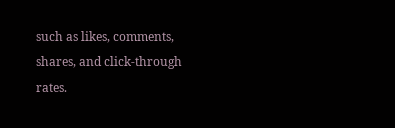such as likes, comments, shares, and click-through rates.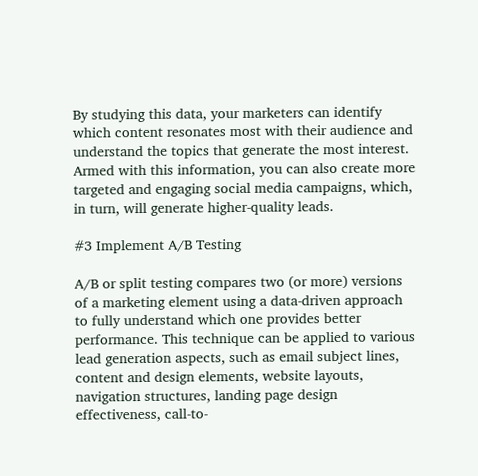By studying this data, your marketers can identify which content resonates most with their audience and understand the topics that generate the most interest. Armed with this information, you can also create more targeted and engaging social media campaigns, which, in turn, will generate higher-quality leads.

#3 Implement A/B Testing

A/B or split testing compares two (or more) versions of a marketing element using a data-driven approach to fully understand which one provides better performance. This technique can be applied to various lead generation aspects, such as email subject lines, content and design elements, website layouts, navigation structures, landing page design effectiveness, call-to-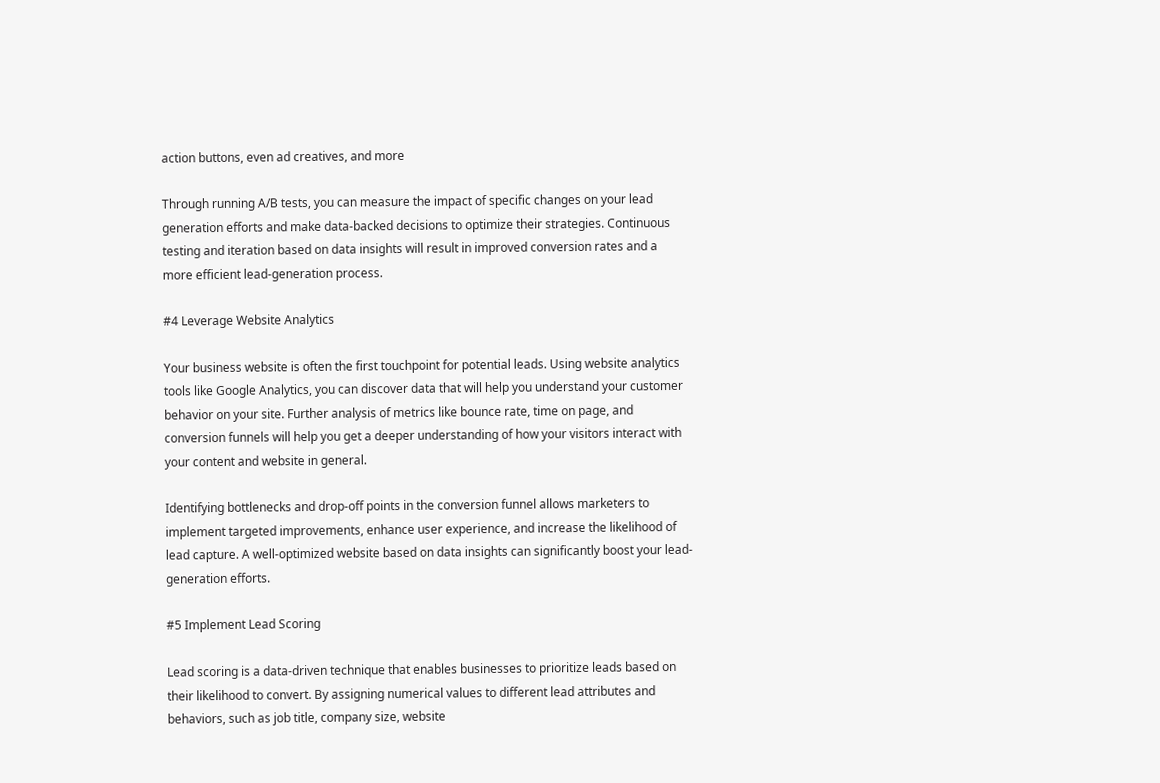action buttons, even ad creatives, and more

Through running A/B tests, you can measure the impact of specific changes on your lead generation efforts and make data-backed decisions to optimize their strategies. Continuous testing and iteration based on data insights will result in improved conversion rates and a more efficient lead-generation process.

#4 Leverage Website Analytics

Your business website is often the first touchpoint for potential leads. Using website analytics tools like Google Analytics, you can discover data that will help you understand your customer behavior on your site. Further analysis of metrics like bounce rate, time on page, and conversion funnels will help you get a deeper understanding of how your visitors interact with your content and website in general.

Identifying bottlenecks and drop-off points in the conversion funnel allows marketers to implement targeted improvements, enhance user experience, and increase the likelihood of lead capture. A well-optimized website based on data insights can significantly boost your lead-generation efforts.

#5 Implement Lead Scoring

Lead scoring is a data-driven technique that enables businesses to prioritize leads based on their likelihood to convert. By assigning numerical values to different lead attributes and behaviors, such as job title, company size, website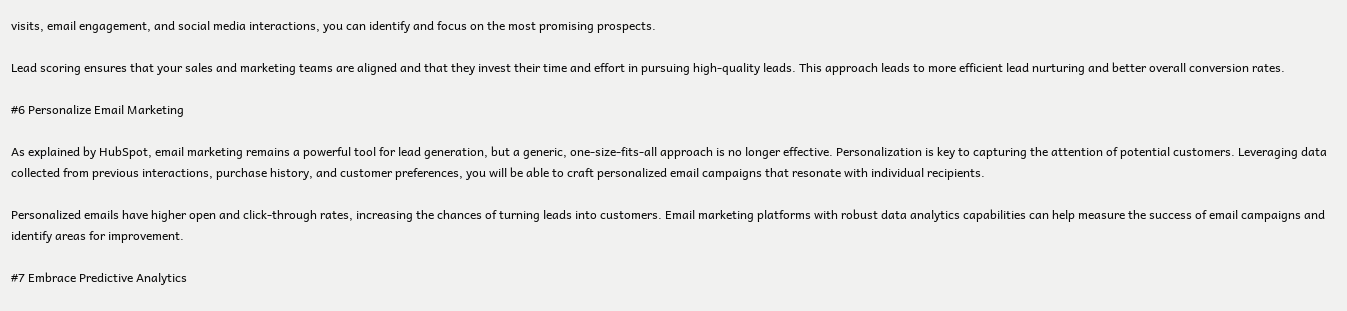visits, email engagement, and social media interactions, you can identify and focus on the most promising prospects.

Lead scoring ensures that your sales and marketing teams are aligned and that they invest their time and effort in pursuing high-quality leads. This approach leads to more efficient lead nurturing and better overall conversion rates.

#6 Personalize Email Marketing

As explained by HubSpot, email marketing remains a powerful tool for lead generation, but a generic, one-size-fits-all approach is no longer effective. Personalization is key to capturing the attention of potential customers. Leveraging data collected from previous interactions, purchase history, and customer preferences, you will be able to craft personalized email campaigns that resonate with individual recipients.

Personalized emails have higher open and click-through rates, increasing the chances of turning leads into customers. Email marketing platforms with robust data analytics capabilities can help measure the success of email campaigns and identify areas for improvement.

#7 Embrace Predictive Analytics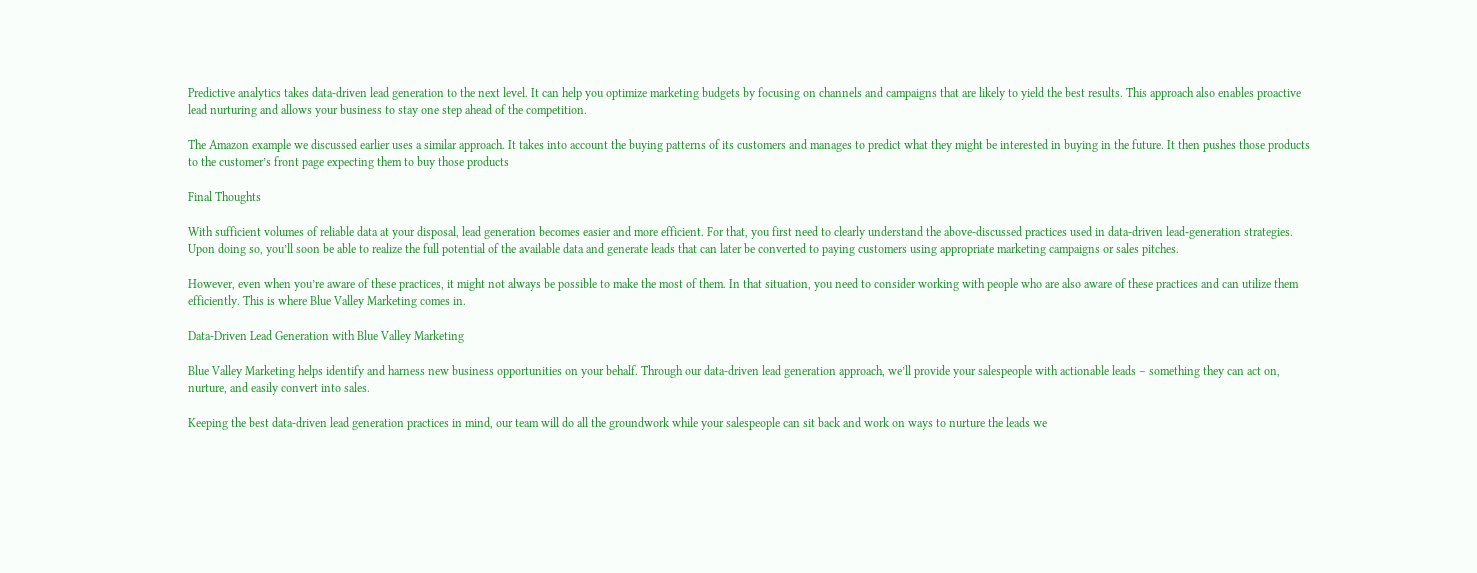Predictive analytics takes data-driven lead generation to the next level. It can help you optimize marketing budgets by focusing on channels and campaigns that are likely to yield the best results. This approach also enables proactive lead nurturing and allows your business to stay one step ahead of the competition.

The Amazon example we discussed earlier uses a similar approach. It takes into account the buying patterns of its customers and manages to predict what they might be interested in buying in the future. It then pushes those products to the customer’s front page expecting them to buy those products

Final Thoughts

With sufficient volumes of reliable data at your disposal, lead generation becomes easier and more efficient. For that, you first need to clearly understand the above-discussed practices used in data-driven lead-generation strategies. Upon doing so, you’ll soon be able to realize the full potential of the available data and generate leads that can later be converted to paying customers using appropriate marketing campaigns or sales pitches.

However, even when you’re aware of these practices, it might not always be possible to make the most of them. In that situation, you need to consider working with people who are also aware of these practices and can utilize them efficiently. This is where Blue Valley Marketing comes in.

Data-Driven Lead Generation with Blue Valley Marketing

Blue Valley Marketing helps identify and harness new business opportunities on your behalf. Through our data-driven lead generation approach, we’ll provide your salespeople with actionable leads – something they can act on, nurture, and easily convert into sales.

Keeping the best data-driven lead generation practices in mind, our team will do all the groundwork while your salespeople can sit back and work on ways to nurture the leads we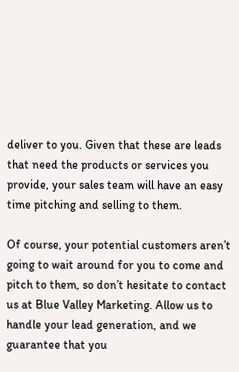deliver to you. Given that these are leads that need the products or services you provide, your sales team will have an easy time pitching and selling to them.

Of course, your potential customers aren’t going to wait around for you to come and pitch to them, so don’t hesitate to contact us at Blue Valley Marketing. Allow us to handle your lead generation, and we guarantee that you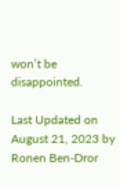won’t be disappointed.

Last Updated on August 21, 2023 by Ronen Ben-Dror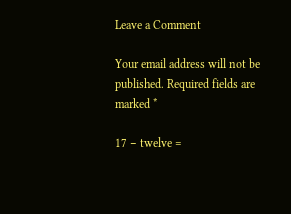Leave a Comment

Your email address will not be published. Required fields are marked *

17 − twelve =